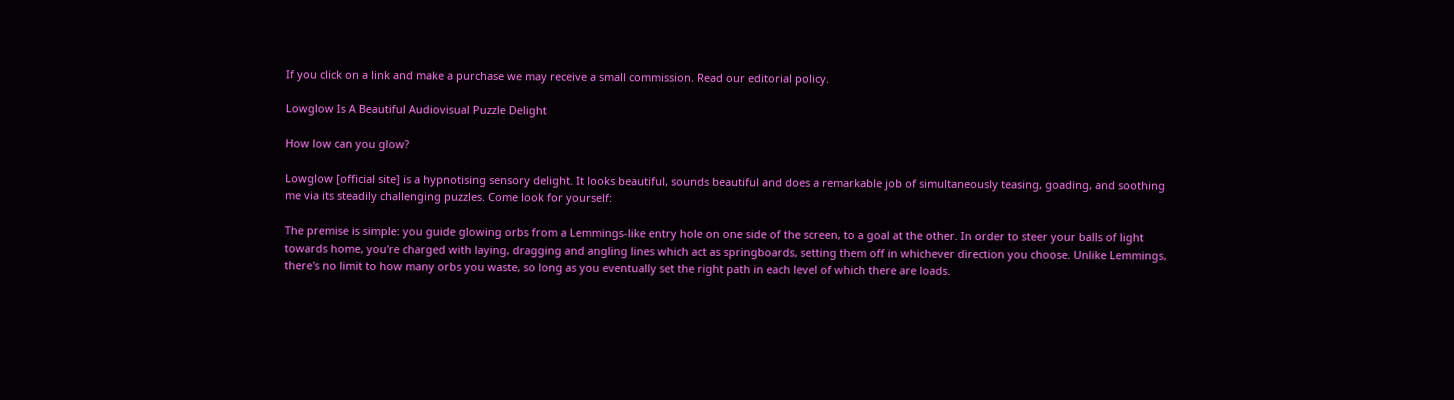If you click on a link and make a purchase we may receive a small commission. Read our editorial policy.

Lowglow Is A Beautiful Audiovisual Puzzle Delight

How low can you glow?

Lowglow [official site] is a hypnotising sensory delight. It looks beautiful, sounds beautiful and does a remarkable job of simultaneously teasing, goading, and soothing me via its steadily challenging puzzles. Come look for yourself:

The premise is simple: you guide glowing orbs from a Lemmings-like entry hole on one side of the screen, to a goal at the other. In order to steer your balls of light towards home, you're charged with laying, dragging and angling lines which act as springboards, setting them off in whichever direction you choose. Unlike Lemmings, there's no limit to how many orbs you waste, so long as you eventually set the right path in each level of which there are loads.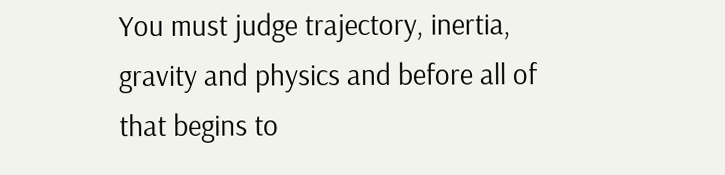You must judge trajectory, inertia, gravity and physics and before all of that begins to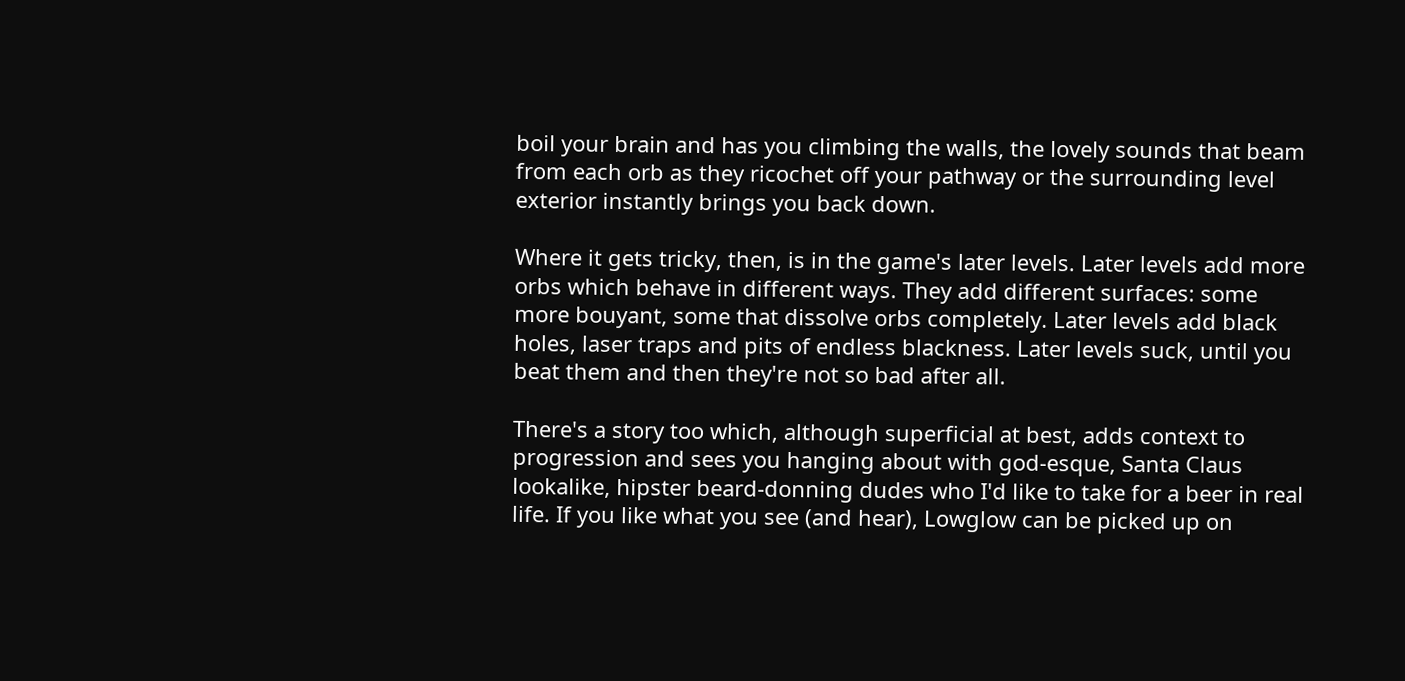boil your brain and has you climbing the walls, the lovely sounds that beam from each orb as they ricochet off your pathway or the surrounding level exterior instantly brings you back down.

Where it gets tricky, then, is in the game's later levels. Later levels add more orbs which behave in different ways. They add different surfaces: some more bouyant, some that dissolve orbs completely. Later levels add black holes, laser traps and pits of endless blackness. Later levels suck, until you beat them and then they're not so bad after all.

There's a story too which, although superficial at best, adds context to progression and sees you hanging about with god-esque, Santa Claus lookalike, hipster beard-donning dudes who I'd like to take for a beer in real life. If you like what you see (and hear), Lowglow can be picked up on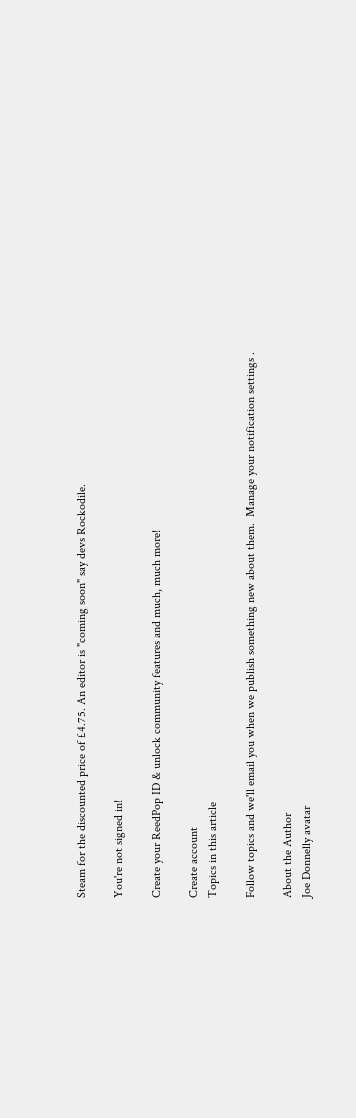Steam for the discounted price of £4.75. An editor is "coming soon" say devs Rockodile.

You're not signed in!

Create your ReedPop ID & unlock community features and much, much more!

Create account
Topics in this article

Follow topics and we'll email you when we publish something new about them.  Manage your notification settings .

About the Author
Joe Donnelly avatar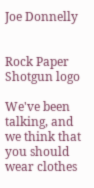Joe Donnelly


Rock Paper Shotgun logo

We've been talking, and we think that you should wear clothes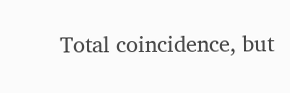Total coincidence, but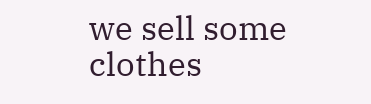we sell some clothes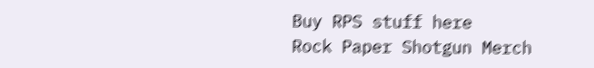Buy RPS stuff here
Rock Paper Shotgun Merch